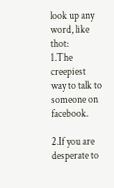look up any word, like thot:
1.The creepiest way to talk to someone on facebook.

2.If you are desperate to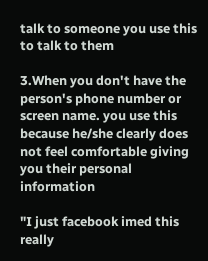talk to someone you use this to talk to them

3.When you don't have the person's phone number or screen name. you use this because he/she clearly does not feel comfortable giving you their personal information

"I just facebook imed this really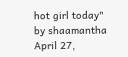hot girl today"
by shaamantha April 27,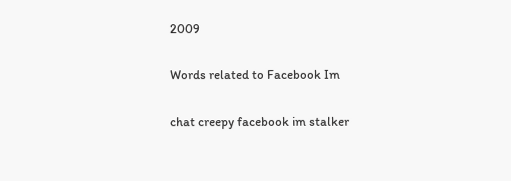2009

Words related to Facebook Im

chat creepy facebook im stalker